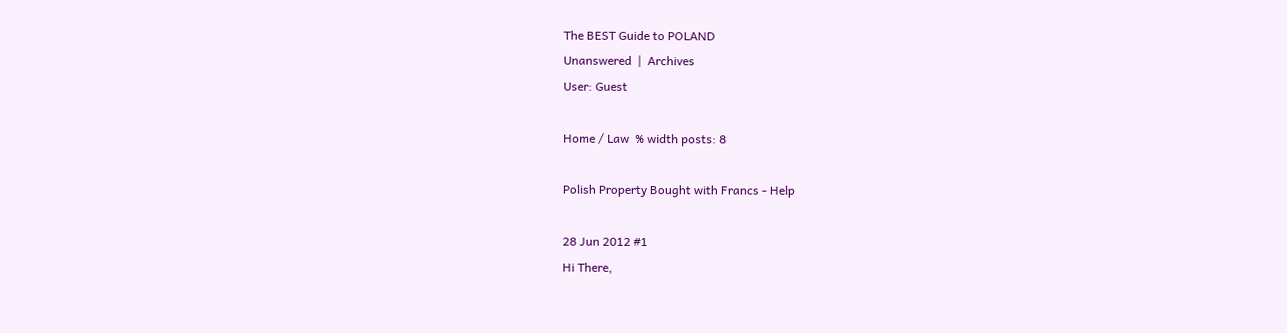The BEST Guide to POLAND
Unanswered  |  Archives
User: Guest

Home / Law  % width posts: 8

Polish Property Bought with Francs - Help

28 Jun 2012 #1
Hi There,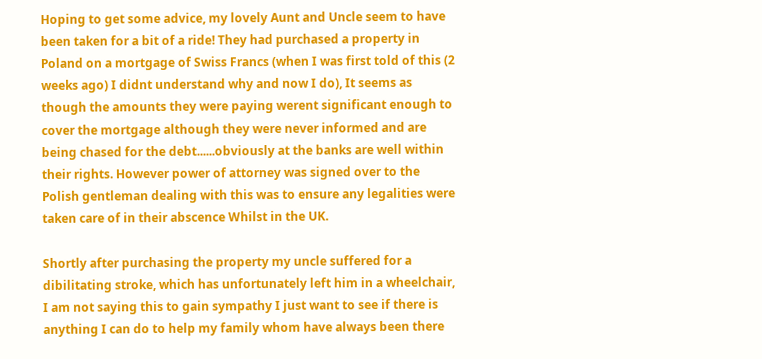Hoping to get some advice, my lovely Aunt and Uncle seem to have been taken for a bit of a ride! They had purchased a property in Poland on a mortgage of Swiss Francs (when I was first told of this (2 weeks ago) I didnt understand why and now I do), It seems as though the amounts they were paying werent significant enough to cover the mortgage although they were never informed and are being chased for the debt......obviously at the banks are well within their rights. However power of attorney was signed over to the Polish gentleman dealing with this was to ensure any legalities were taken care of in their abscence Whilst in the UK.

Shortly after purchasing the property my uncle suffered for a dibilitating stroke, which has unfortunately left him in a wheelchair, I am not saying this to gain sympathy I just want to see if there is anything I can do to help my family whom have always been there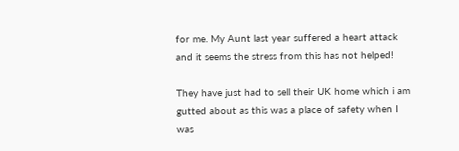for me. My Aunt last year suffered a heart attack and it seems the stress from this has not helped!

They have just had to sell their UK home which i am gutted about as this was a place of safety when I was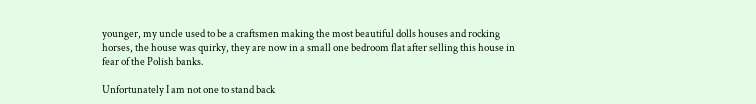younger, my uncle used to be a craftsmen making the most beautiful dolls houses and rocking horses, the house was quirky, they are now in a small one bedroom flat after selling this house in fear of the Polish banks.

Unfortunately I am not one to stand back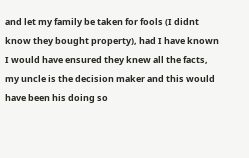and let my family be taken for fools (I didnt know they bought property), had I have known I would have ensured they knew all the facts, my uncle is the decision maker and this would have been his doing so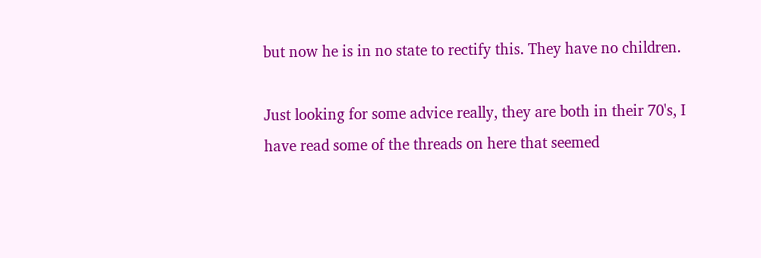but now he is in no state to rectify this. They have no children.

Just looking for some advice really, they are both in their 70's, I have read some of the threads on here that seemed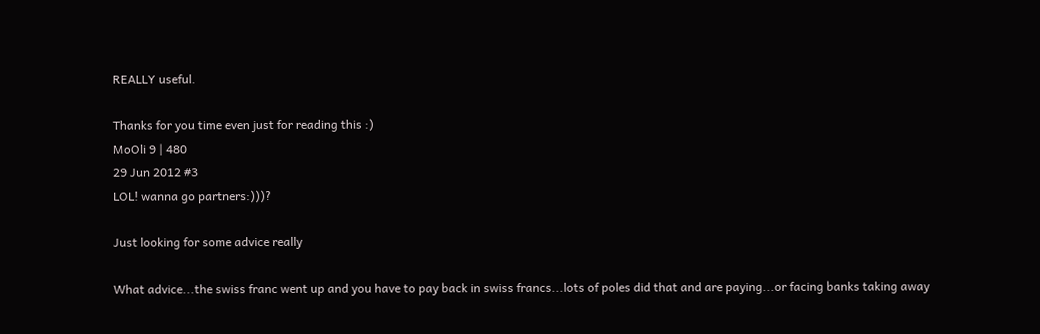REALLY useful.

Thanks for you time even just for reading this :)
MoOli 9 | 480
29 Jun 2012 #3
LOL! wanna go partners:)))?

Just looking for some advice really

What advice...the swiss franc went up and you have to pay back in swiss francs...lots of poles did that and are paying...or facing banks taking away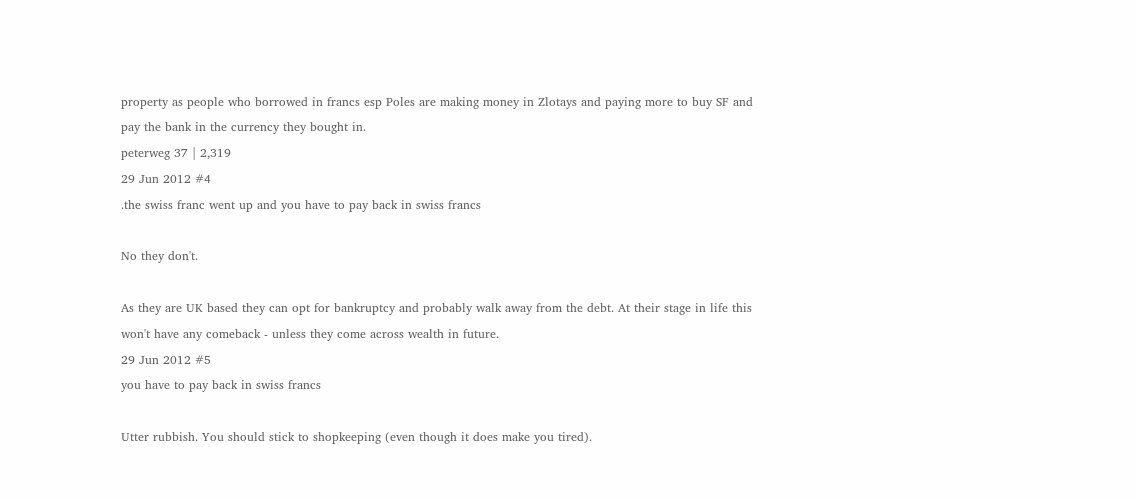property as people who borrowed in francs esp Poles are making money in Zlotays and paying more to buy SF and pay the bank in the currency they bought in.
peterweg 37 | 2,319
29 Jun 2012 #4
.the swiss franc went up and you have to pay back in swiss francs

No they don't.

As they are UK based they can opt for bankruptcy and probably walk away from the debt. At their stage in life this won't have any comeback - unless they come across wealth in future.
29 Jun 2012 #5
you have to pay back in swiss francs

Utter rubbish. You should stick to shopkeeping (even though it does make you tired).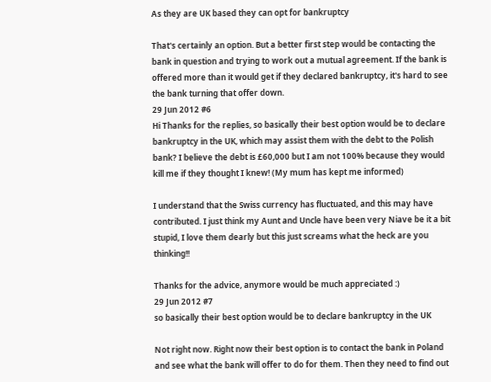As they are UK based they can opt for bankruptcy

That's certainly an option. But a better first step would be contacting the bank in question and trying to work out a mutual agreement. If the bank is offered more than it would get if they declared bankruptcy, it's hard to see the bank turning that offer down.
29 Jun 2012 #6
Hi Thanks for the replies, so basically their best option would be to declare bankruptcy in the UK, which may assist them with the debt to the Polish bank? I believe the debt is £60,000 but I am not 100% because they would kill me if they thought I knew! (My mum has kept me informed)

I understand that the Swiss currency has fluctuated, and this may have contributed. I just think my Aunt and Uncle have been very Niave be it a bit stupid, I love them dearly but this just screams what the heck are you thinking!!

Thanks for the advice, anymore would be much appreciated :)
29 Jun 2012 #7
so basically their best option would be to declare bankruptcy in the UK

Not right now. Right now their best option is to contact the bank in Poland and see what the bank will offer to do for them. Then they need to find out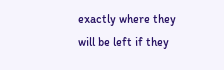exactly where they will be left if they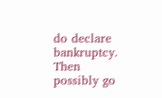do declare bankruptcy. Then possibly go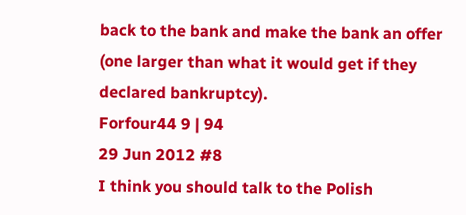back to the bank and make the bank an offer (one larger than what it would get if they declared bankruptcy).
Forfour44 9 | 94
29 Jun 2012 #8
I think you should talk to the Polish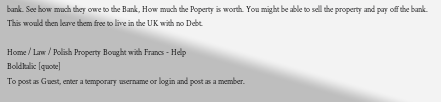bank. See how much they owe to the Bank, How much the Poperty is worth. You might be able to sell the property and pay off the bank. This would then leave them free to live in the UK with no Debt.

Home / Law / Polish Property Bought with Francs - Help
BoldItalic [quote]
To post as Guest, enter a temporary username or login and post as a member.